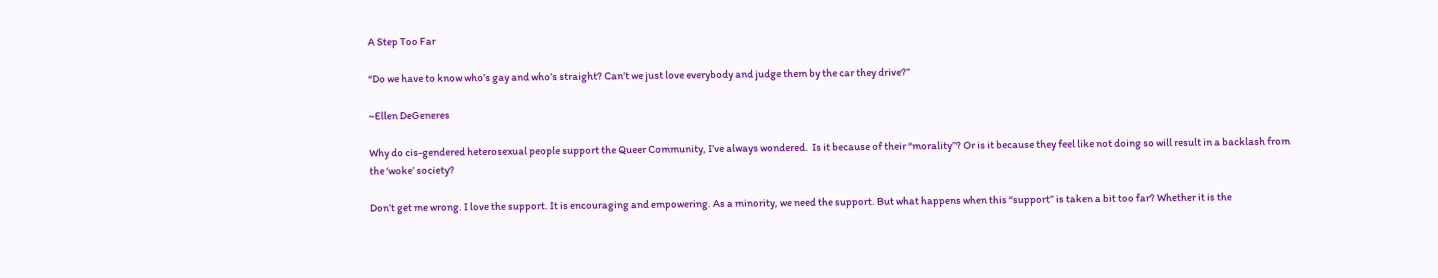A Step Too Far

“Do we have to know who’s gay and who’s straight? Can’t we just love everybody and judge them by the car they drive?”

~Ellen DeGeneres

Why do cis-gendered heterosexual people support the Queer Community, I’ve always wondered.  Is it because of their “morality”? Or is it because they feel like not doing so will result in a backlash from the ‘woke’ society?

Don’t get me wrong. I love the support. It is encouraging and empowering. As a minority, we need the support. But what happens when this “support” is taken a bit too far? Whether it is the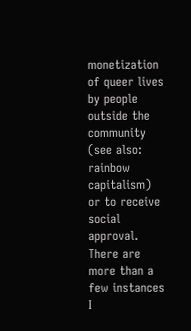monetization of queer lives by people outside the community (see also: rainbow capitalism) or to receive social approval. There are more than a few instances I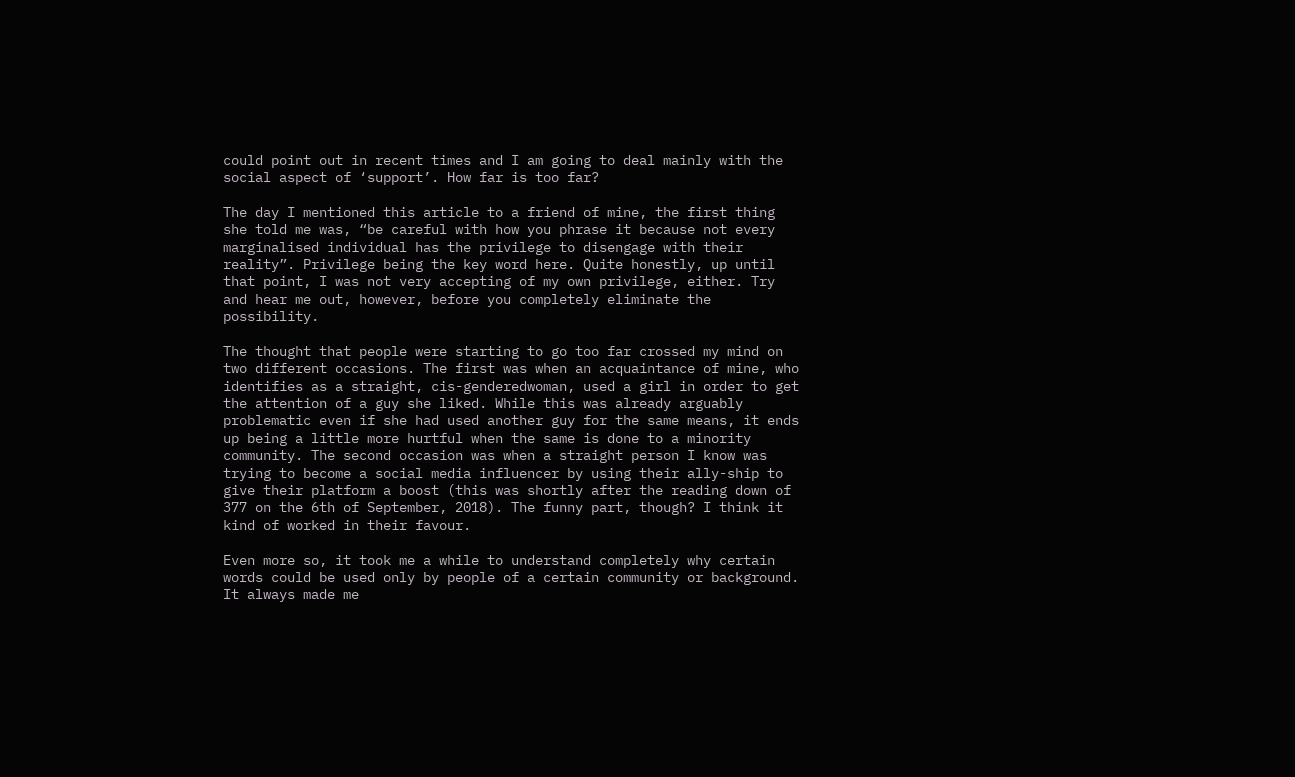could point out in recent times and I am going to deal mainly with the social aspect of ‘support’. How far is too far?

The day I mentioned this article to a friend of mine, the first thing she told me was, “be careful with how you phrase it because not every marginalised individual has the privilege to disengage with their reality”. Privilege being the key word here. Quite honestly, up until that point, I was not very accepting of my own privilege, either. Try and hear me out, however, before you completely eliminate the possibility.

The thought that people were starting to go too far crossed my mind on two different occasions. The first was when an acquaintance of mine, who identifies as a straight, cis-genderedwoman, used a girl in order to get the attention of a guy she liked. While this was already arguably problematic even if she had used another guy for the same means, it ends up being a little more hurtful when the same is done to a minority community. The second occasion was when a straight person I know was trying to become a social media influencer by using their ally-ship to give their platform a boost (this was shortly after the reading down of 377 on the 6th of September, 2018). The funny part, though? I think it kind of worked in their favour.

Even more so, it took me a while to understand completely why certain words could be used only by people of a certain community or background. It always made me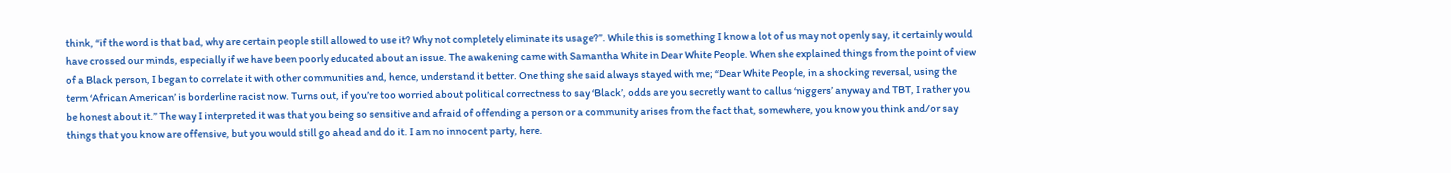think, “if the word is that bad, why are certain people still allowed to use it? Why not completely eliminate its usage?”. While this is something I know a lot of us may not openly say, it certainly would have crossed our minds, especially if we have been poorly educated about an issue. The awakening came with Samantha White in Dear White People. When she explained things from the point of view of a Black person, I began to correlate it with other communities and, hence, understand it better. One thing she said always stayed with me; “Dear White People, in a shocking reversal, using the term ‘African American’ is borderline racist now. Turns out, if you’re too worried about political correctness to say ‘Black’, odds are you secretly want to callus ‘niggers’ anyway and TBT, I rather you be honest about it.” The way I interpreted it was that you being so sensitive and afraid of offending a person or a community arises from the fact that, somewhere, you know you think and/or say things that you know are offensive, but you would still go ahead and do it. I am no innocent party, here.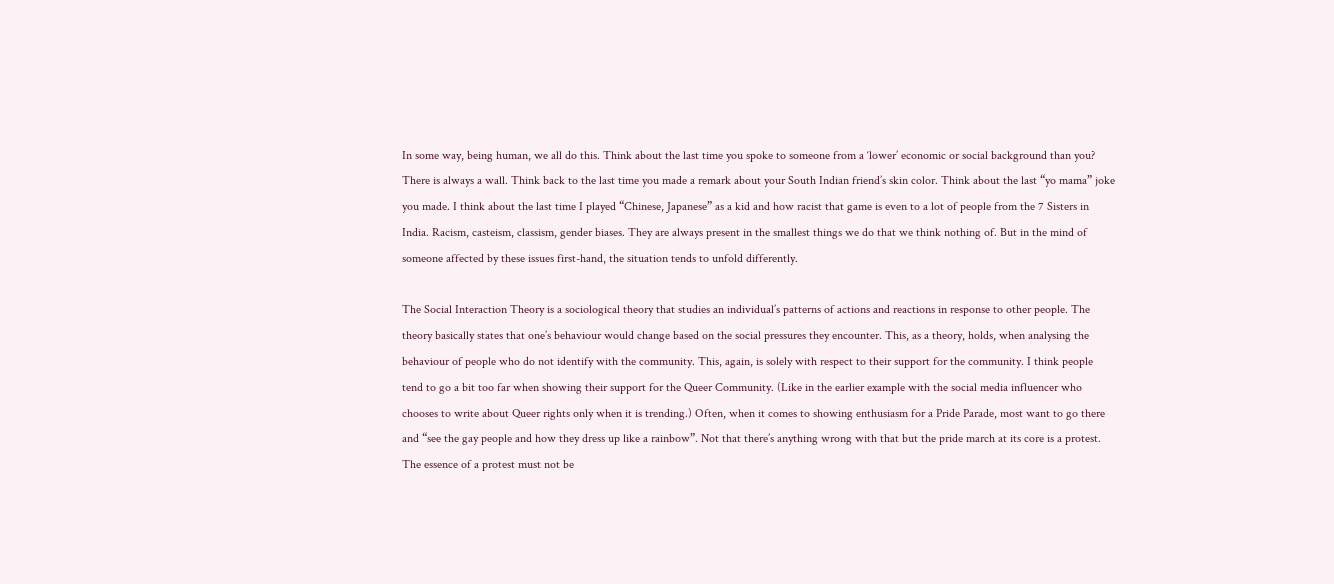In some way, being human, we all do this. Think about the last time you spoke to someone from a ‘lower’ economic or social background than you? There is always a wall. Think back to the last time you made a remark about your South Indian friend’s skin color. Think about the last “yo mama” joke you made. I think about the last time I played “Chinese, Japanese” as a kid and how racist that game is even to a lot of people from the 7 Sisters in India. Racism, casteism, classism, gender biases. They are always present in the smallest things we do that we think nothing of. But in the mind of someone affected by these issues first-hand, the situation tends to unfold differently.

The Social Interaction Theory is a sociological theory that studies an individual’s patterns of actions and reactions in response to other people. The theory basically states that one’s behaviour would change based on the social pressures they encounter. This, as a theory, holds, when analysing the behaviour of people who do not identify with the community. This, again, is solely with respect to their support for the community. I think people tend to go a bit too far when showing their support for the Queer Community. (Like in the earlier example with the social media influencer who chooses to write about Queer rights only when it is trending.) Often, when it comes to showing enthusiasm for a Pride Parade, most want to go there and “see the gay people and how they dress up like a rainbow”. Not that there’s anything wrong with that but the pride march at its core is a protest. The essence of a protest must not be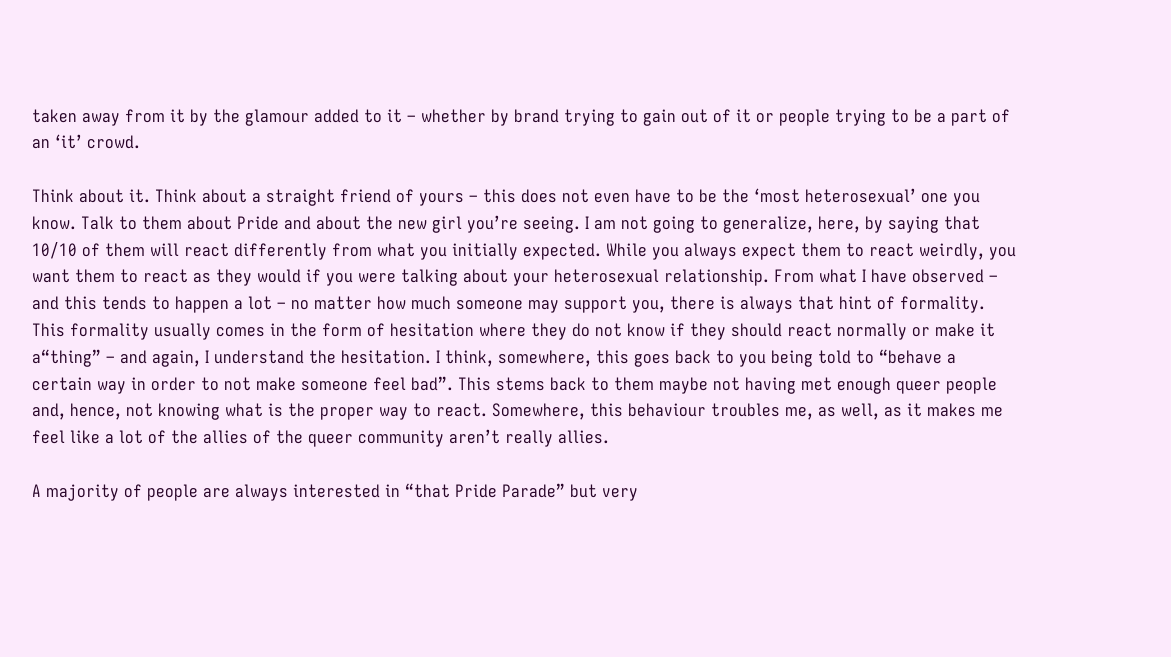taken away from it by the glamour added to it – whether by brand trying to gain out of it or people trying to be a part of an ‘it’ crowd.

Think about it. Think about a straight friend of yours – this does not even have to be the ‘most heterosexual’ one you know. Talk to them about Pride and about the new girl you’re seeing. I am not going to generalize, here, by saying that 10/10 of them will react differently from what you initially expected. While you always expect them to react weirdly, you want them to react as they would if you were talking about your heterosexual relationship. From what I have observed – and this tends to happen a lot – no matter how much someone may support you, there is always that hint of formality. This formality usually comes in the form of hesitation where they do not know if they should react normally or make it a“thing” – and again, I understand the hesitation. I think, somewhere, this goes back to you being told to “behave a certain way in order to not make someone feel bad”. This stems back to them maybe not having met enough queer people and, hence, not knowing what is the proper way to react. Somewhere, this behaviour troubles me, as well, as it makes me feel like a lot of the allies of the queer community aren’t really allies.

A majority of people are always interested in “that Pride Parade” but very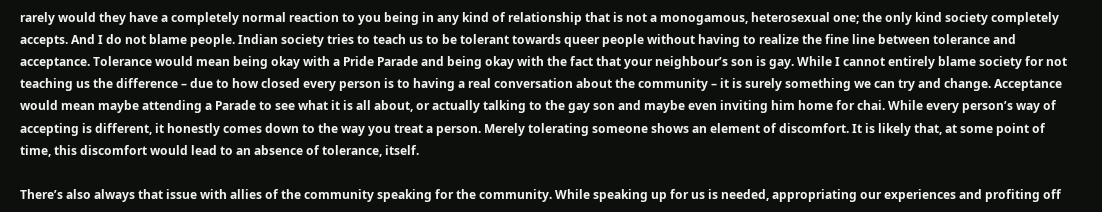rarely would they have a completely normal reaction to you being in any kind of relationship that is not a monogamous, heterosexual one; the only kind society completely accepts. And I do not blame people. Indian society tries to teach us to be tolerant towards queer people without having to realize the fine line between tolerance and acceptance. Tolerance would mean being okay with a Pride Parade and being okay with the fact that your neighbour’s son is gay. While I cannot entirely blame society for not teaching us the difference – due to how closed every person is to having a real conversation about the community – it is surely something we can try and change. Acceptance would mean maybe attending a Parade to see what it is all about, or actually talking to the gay son and maybe even inviting him home for chai. While every person’s way of accepting is different, it honestly comes down to the way you treat a person. Merely tolerating someone shows an element of discomfort. It is likely that, at some point of time, this discomfort would lead to an absence of tolerance, itself.

There’s also always that issue with allies of the community speaking for the community. While speaking up for us is needed, appropriating our experiences and profiting off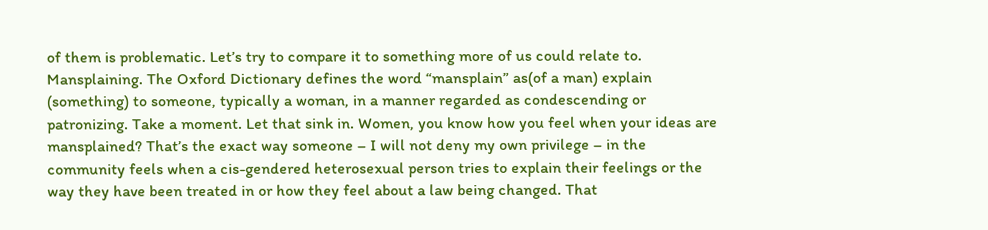of them is problematic. Let’s try to compare it to something more of us could relate to. Mansplaining. The Oxford Dictionary defines the word “mansplain” as(of a man) explain (something) to someone, typically a woman, in a manner regarded as condescending or patronizing. Take a moment. Let that sink in. Women, you know how you feel when your ideas are mansplained? That’s the exact way someone – I will not deny my own privilege – in the community feels when a cis-gendered heterosexual person tries to explain their feelings or the way they have been treated in or how they feel about a law being changed. That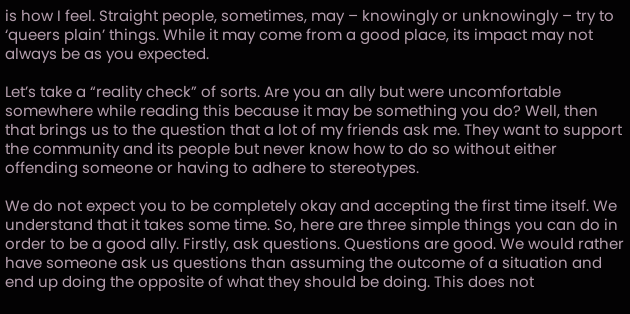is how I feel. Straight people, sometimes, may – knowingly or unknowingly – try to ‘queers plain’ things. While it may come from a good place, its impact may not always be as you expected.

Let’s take a “reality check” of sorts. Are you an ally but were uncomfortable somewhere while reading this because it may be something you do? Well, then that brings us to the question that a lot of my friends ask me. They want to support the community and its people but never know how to do so without either offending someone or having to adhere to stereotypes.

We do not expect you to be completely okay and accepting the first time itself. We understand that it takes some time. So, here are three simple things you can do in order to be a good ally. Firstly, ask questions. Questions are good. We would rather have someone ask us questions than assuming the outcome of a situation and end up doing the opposite of what they should be doing. This does not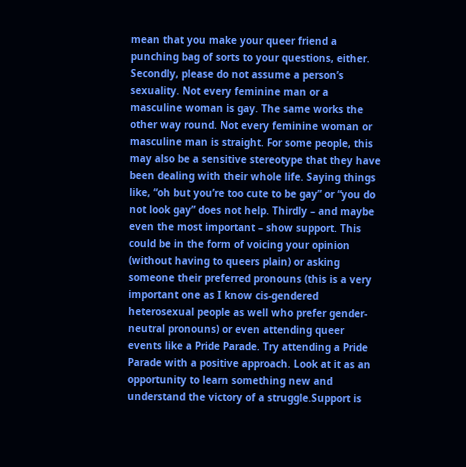mean that you make your queer friend a punching bag of sorts to your questions, either. Secondly, please do not assume a person’s sexuality. Not every feminine man or a masculine woman is gay. The same works the other way round. Not every feminine woman or masculine man is straight. For some people, this may also be a sensitive stereotype that they have been dealing with their whole life. Saying things like, “oh but you’re too cute to be gay” or “you do not look gay” does not help. Thirdly – and maybe even the most important – show support. This could be in the form of voicing your opinion (without having to queers plain) or asking someone their preferred pronouns (this is a very important one as I know cis-gendered heterosexual people as well who prefer gender-neutral pronouns) or even attending queer events like a Pride Parade. Try attending a Pride Parade with a positive approach. Look at it as an opportunity to learn something new and understand the victory of a struggle.Support is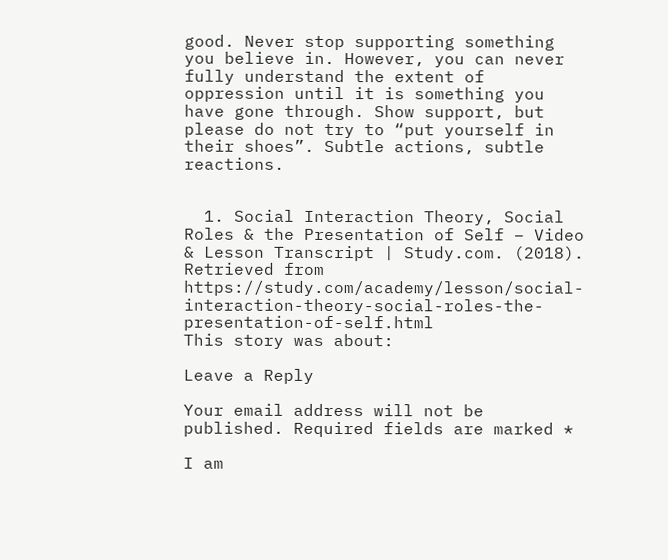good. Never stop supporting something you believe in. However, you can never fully understand the extent of oppression until it is something you have gone through. Show support, but please do not try to “put yourself in their shoes”. Subtle actions, subtle reactions.


  1. Social Interaction Theory, Social Roles & the Presentation of Self – Video & Lesson Transcript | Study.com. (2018). Retrieved from https://study.com/academy/lesson/social-interaction-theory-social-roles-the-presentation-of-self.html
This story was about:

Leave a Reply

Your email address will not be published. Required fields are marked *

I am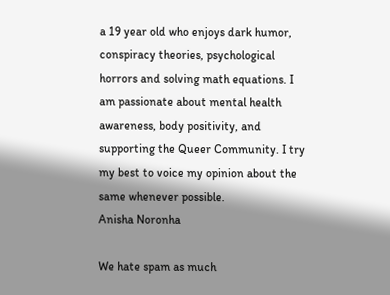a 19 year old who enjoys dark humor, conspiracy theories, psychological horrors and solving math equations. I am passionate about mental health awareness, body positivity, and supporting the Queer Community. I try my best to voice my opinion about the same whenever possible.
Anisha Noronha

We hate spam as much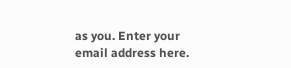as you. Enter your email address here.